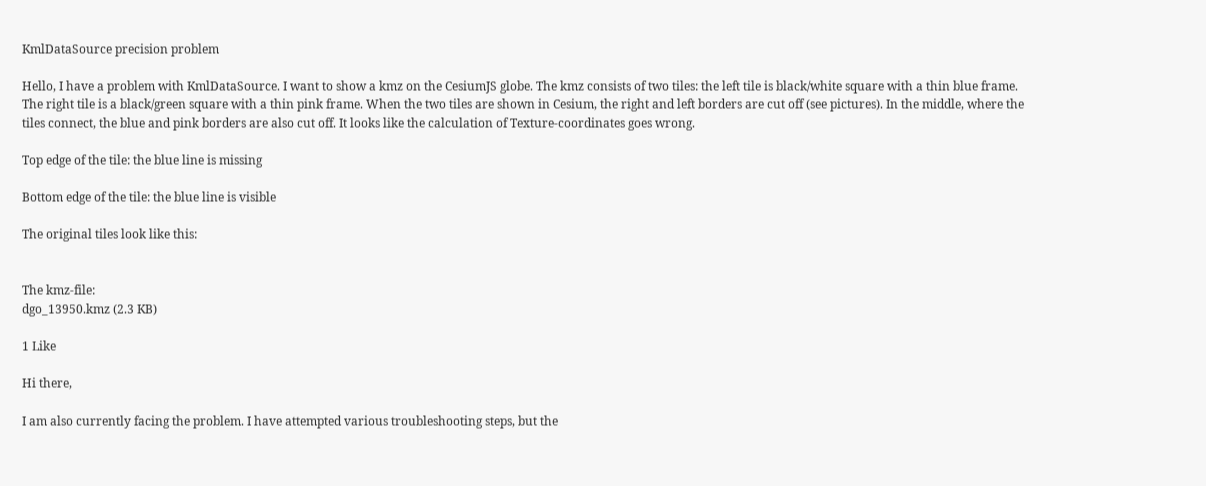KmlDataSource precision problem

Hello, I have a problem with KmlDataSource. I want to show a kmz on the CesiumJS globe. The kmz consists of two tiles: the left tile is black/white square with a thin blue frame. The right tile is a black/green square with a thin pink frame. When the two tiles are shown in Cesium, the right and left borders are cut off (see pictures). In the middle, where the tiles connect, the blue and pink borders are also cut off. It looks like the calculation of Texture-coordinates goes wrong.

Top edge of the tile: the blue line is missing

Bottom edge of the tile: the blue line is visible

The original tiles look like this:


The kmz-file:
dgo_13950.kmz (2.3 KB)

1 Like

Hi there,

I am also currently facing the problem. I have attempted various troubleshooting steps, but the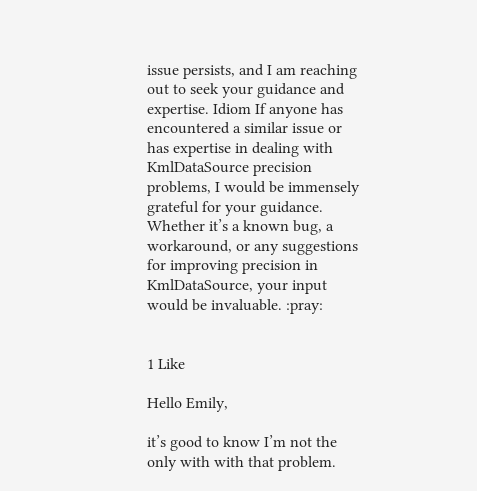issue persists, and I am reaching out to seek your guidance and expertise. Idiom If anyone has encountered a similar issue or has expertise in dealing with KmlDataSource precision problems, I would be immensely grateful for your guidance. Whether it’s a known bug, a workaround, or any suggestions for improving precision in KmlDataSource, your input would be invaluable. :pray:


1 Like

Hello Emily,

it’s good to know I’m not the only with with that problem.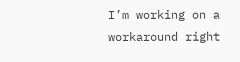I’m working on a workaround right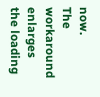now.
The workaround enlarges the loading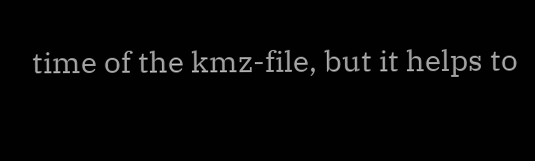time of the kmz-file, but it helps to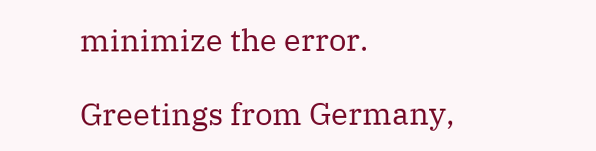minimize the error.

Greetings from Germany,